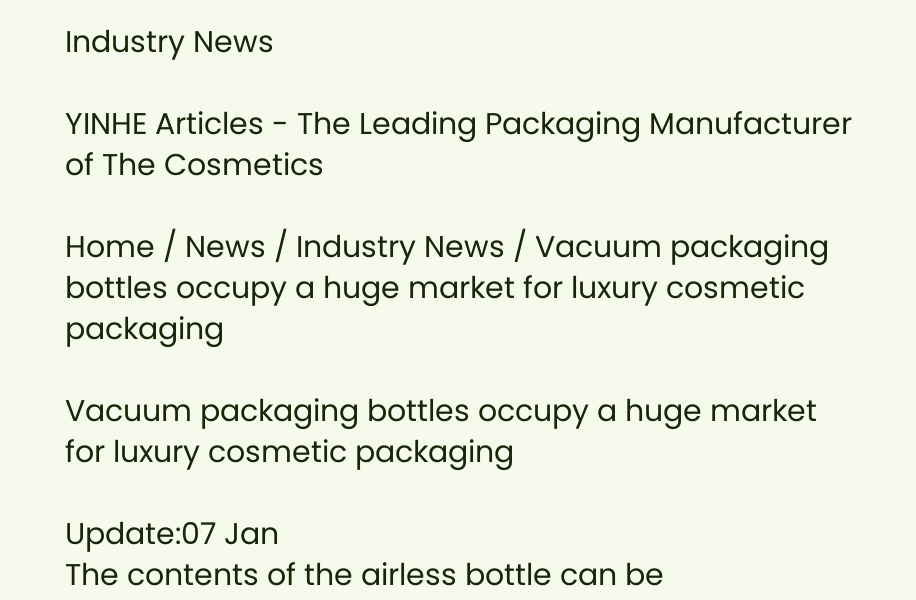Industry News

YINHE Articles - The Leading Packaging Manufacturer of The Cosmetics

Home / News / Industry News / Vacuum packaging bottles occupy a huge market for luxury cosmetic packaging

Vacuum packaging bottles occupy a huge market for luxury cosmetic packaging

Update:07 Jan
The contents of the airless bottle can be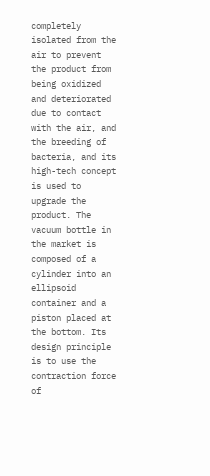completely isolated from the air to prevent the product from being oxidized and deteriorated due to contact with the air, and the breeding of bacteria, and its high-tech concept is used to upgrade the product. The vacuum bottle in the market is composed of a cylinder into an ellipsoid container and a piston placed at the bottom. Its design principle is to use the contraction force of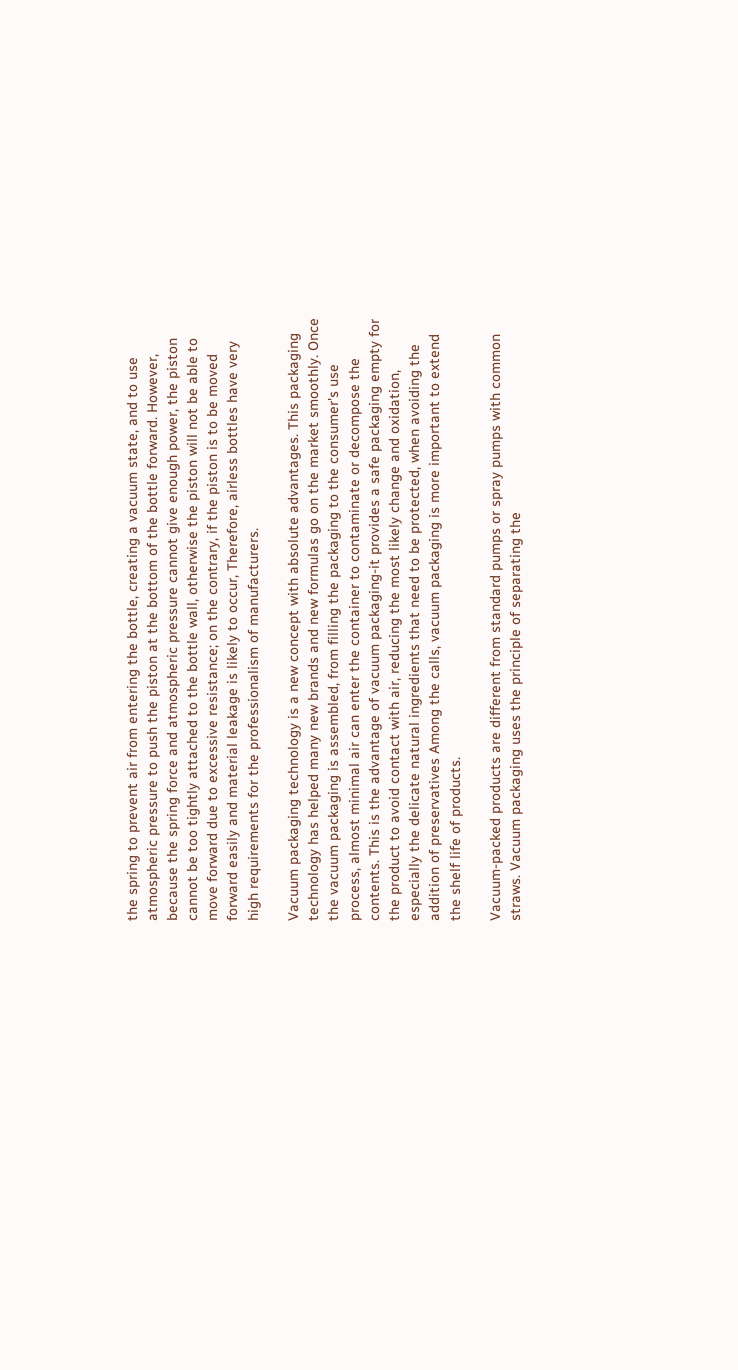the spring to prevent air from entering the bottle, creating a vacuum state, and to use atmospheric pressure to push the piston at the bottom of the bottle forward. However, because the spring force and atmospheric pressure cannot give enough power, the piston cannot be too tightly attached to the bottle wall, otherwise the piston will not be able to move forward due to excessive resistance; on the contrary, if the piston is to be moved forward easily and material leakage is likely to occur, Therefore, airless bottles have very high requirements for the professionalism of manufacturers.

Vacuum packaging technology is a new concept with absolute advantages. This packaging technology has helped many new brands and new formulas go on the market smoothly. Once the vacuum packaging is assembled, from filling the packaging to the consumer's use process, almost minimal air can enter the container to contaminate or decompose the contents. This is the advantage of vacuum packaging-it provides a safe packaging empty for the product to avoid contact with air, reducing the most likely change and oxidation, especially the delicate natural ingredients that need to be protected, when avoiding the addition of preservatives Among the calls, vacuum packaging is more important to extend the shelf life of products.

Vacuum-packed products are different from standard pumps or spray pumps with common straws. Vacuum packaging uses the principle of separating the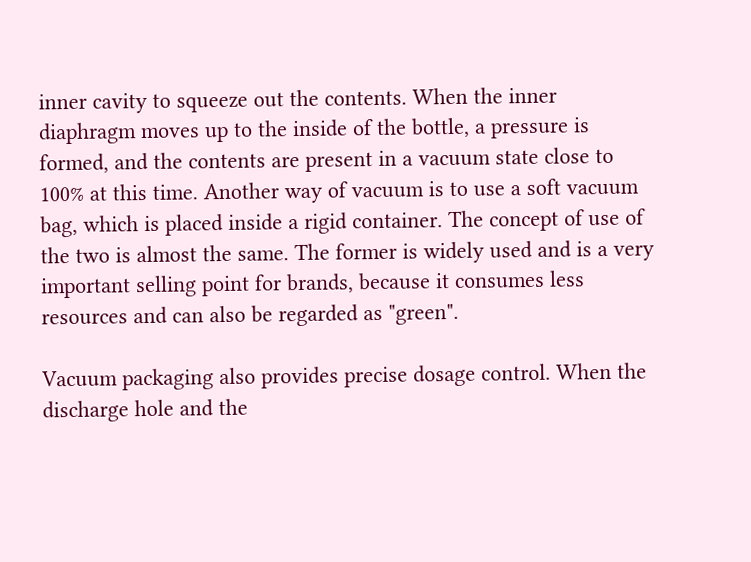inner cavity to squeeze out the contents. When the inner diaphragm moves up to the inside of the bottle, a pressure is formed, and the contents are present in a vacuum state close to 100% at this time. Another way of vacuum is to use a soft vacuum bag, which is placed inside a rigid container. The concept of use of the two is almost the same. The former is widely used and is a very important selling point for brands, because it consumes less resources and can also be regarded as "green".

Vacuum packaging also provides precise dosage control. When the discharge hole and the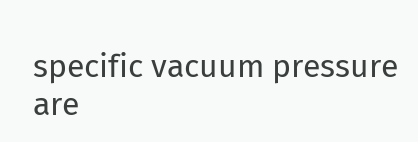specific vacuum pressure are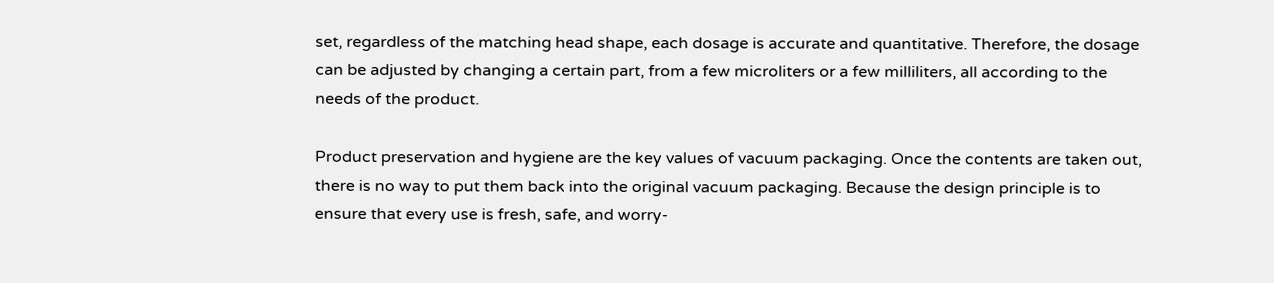set, regardless of the matching head shape, each dosage is accurate and quantitative. Therefore, the dosage can be adjusted by changing a certain part, from a few microliters or a few milliliters, all according to the needs of the product.

Product preservation and hygiene are the key values of vacuum packaging. Once the contents are taken out, there is no way to put them back into the original vacuum packaging. Because the design principle is to ensure that every use is fresh, safe, and worry-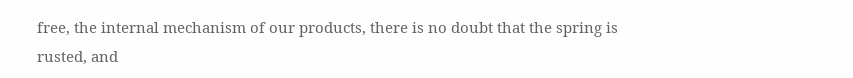free, the internal mechanism of our products, there is no doubt that the spring is rusted, and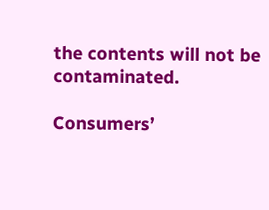the contents will not be contaminated.

Consumers’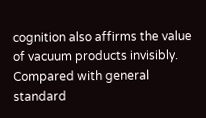cognition also affirms the value of vacuum products invisibly. Compared with general standard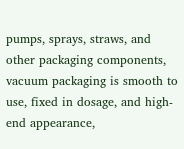pumps, sprays, straws, and other packaging components, vacuum packaging is smooth to use, fixed in dosage, and high-end appearance,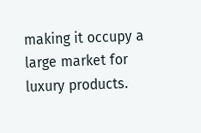making it occupy a large market for luxury products.